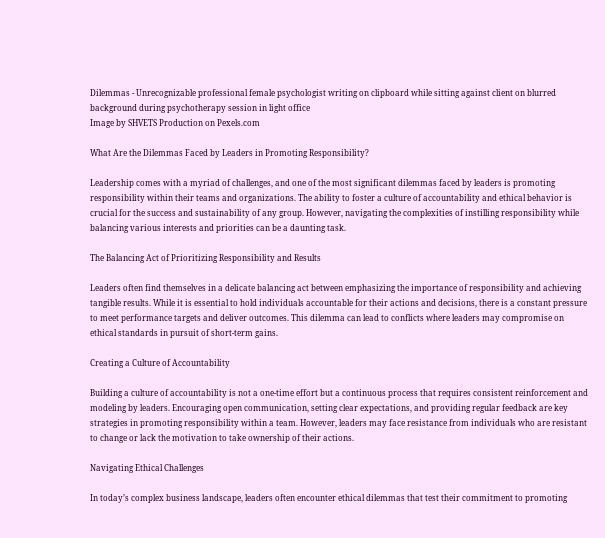Dilemmas - Unrecognizable professional female psychologist writing on clipboard while sitting against client on blurred background during psychotherapy session in light office
Image by SHVETS Production on Pexels.com

What Are the Dilemmas Faced by Leaders in Promoting Responsibility?

Leadership comes with a myriad of challenges, and one of the most significant dilemmas faced by leaders is promoting responsibility within their teams and organizations. The ability to foster a culture of accountability and ethical behavior is crucial for the success and sustainability of any group. However, navigating the complexities of instilling responsibility while balancing various interests and priorities can be a daunting task.

The Balancing Act of Prioritizing Responsibility and Results

Leaders often find themselves in a delicate balancing act between emphasizing the importance of responsibility and achieving tangible results. While it is essential to hold individuals accountable for their actions and decisions, there is a constant pressure to meet performance targets and deliver outcomes. This dilemma can lead to conflicts where leaders may compromise on ethical standards in pursuit of short-term gains.

Creating a Culture of Accountability

Building a culture of accountability is not a one-time effort but a continuous process that requires consistent reinforcement and modeling by leaders. Encouraging open communication, setting clear expectations, and providing regular feedback are key strategies in promoting responsibility within a team. However, leaders may face resistance from individuals who are resistant to change or lack the motivation to take ownership of their actions.

Navigating Ethical Challenges

In today’s complex business landscape, leaders often encounter ethical dilemmas that test their commitment to promoting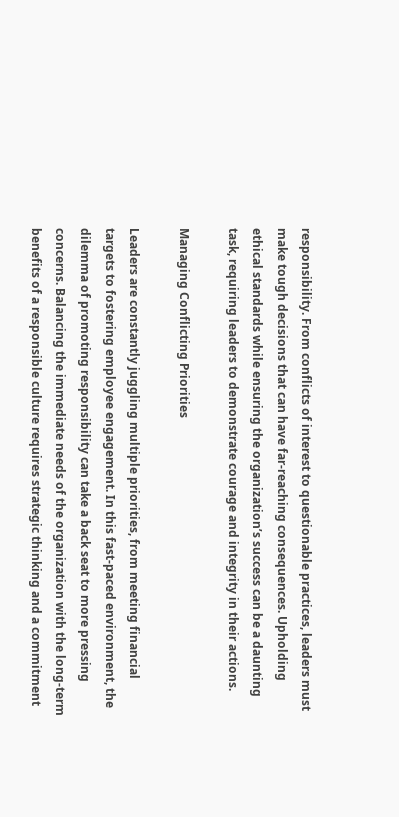responsibility. From conflicts of interest to questionable practices, leaders must make tough decisions that can have far-reaching consequences. Upholding ethical standards while ensuring the organization’s success can be a daunting task, requiring leaders to demonstrate courage and integrity in their actions.

Managing Conflicting Priorities

Leaders are constantly juggling multiple priorities, from meeting financial targets to fostering employee engagement. In this fast-paced environment, the dilemma of promoting responsibility can take a back seat to more pressing concerns. Balancing the immediate needs of the organization with the long-term benefits of a responsible culture requires strategic thinking and a commitment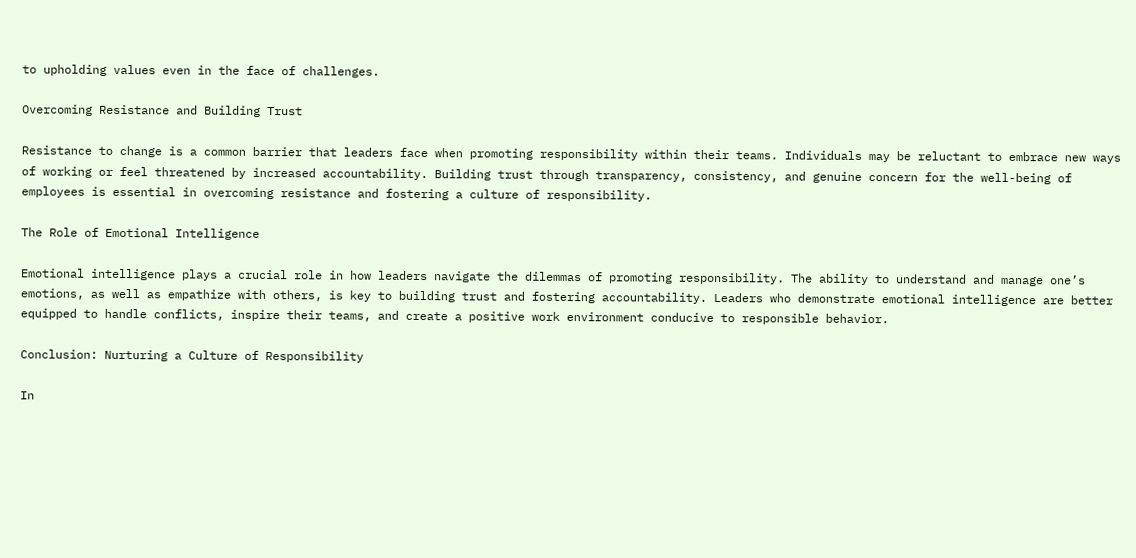to upholding values even in the face of challenges.

Overcoming Resistance and Building Trust

Resistance to change is a common barrier that leaders face when promoting responsibility within their teams. Individuals may be reluctant to embrace new ways of working or feel threatened by increased accountability. Building trust through transparency, consistency, and genuine concern for the well-being of employees is essential in overcoming resistance and fostering a culture of responsibility.

The Role of Emotional Intelligence

Emotional intelligence plays a crucial role in how leaders navigate the dilemmas of promoting responsibility. The ability to understand and manage one’s emotions, as well as empathize with others, is key to building trust and fostering accountability. Leaders who demonstrate emotional intelligence are better equipped to handle conflicts, inspire their teams, and create a positive work environment conducive to responsible behavior.

Conclusion: Nurturing a Culture of Responsibility

In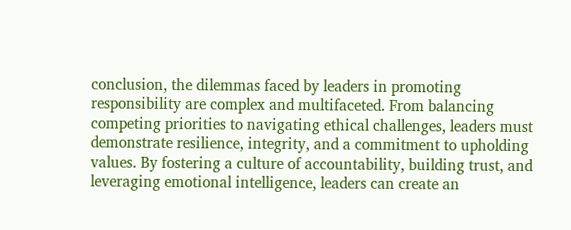conclusion, the dilemmas faced by leaders in promoting responsibility are complex and multifaceted. From balancing competing priorities to navigating ethical challenges, leaders must demonstrate resilience, integrity, and a commitment to upholding values. By fostering a culture of accountability, building trust, and leveraging emotional intelligence, leaders can create an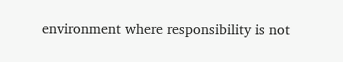environment where responsibility is not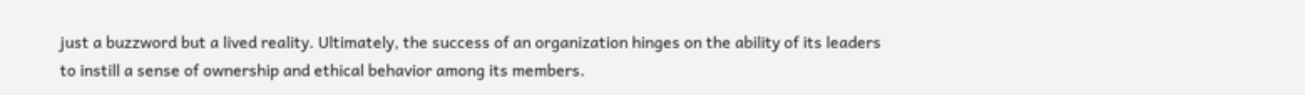just a buzzword but a lived reality. Ultimately, the success of an organization hinges on the ability of its leaders to instill a sense of ownership and ethical behavior among its members.